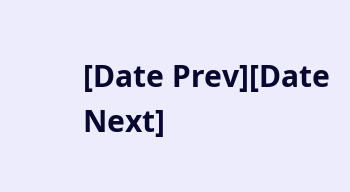[Date Prev][Date Next]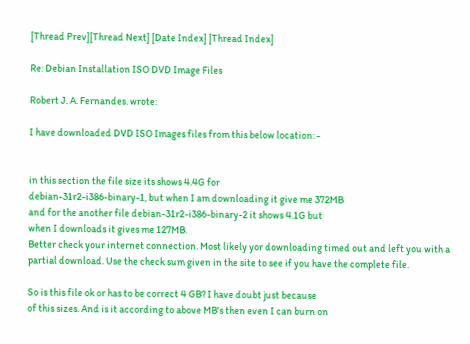[Thread Prev][Thread Next] [Date Index] [Thread Index]

Re: Debian Installation ISO DVD Image Files

Robert J. A. Fernandes. wrote:

I have downloaded DVD ISO Images files from this below location: -


in this section the file size its shows 4.4G for
debian-31r2-i386-binary-1, but when I am downloading it give me 372MB
and for the another file debian-31r2-i386-binary-2 it shows 4.1G but
when I downloads it gives me 127MB.
Better check your internet connection. Most likely yor downloading timed out and left you with a partial download. Use the check sum given in the site to see if you have the complete file.

So is this file ok or has to be correct 4 GB? I have doubt just because
of this sizes. And is it according to above MB's then even I can burn on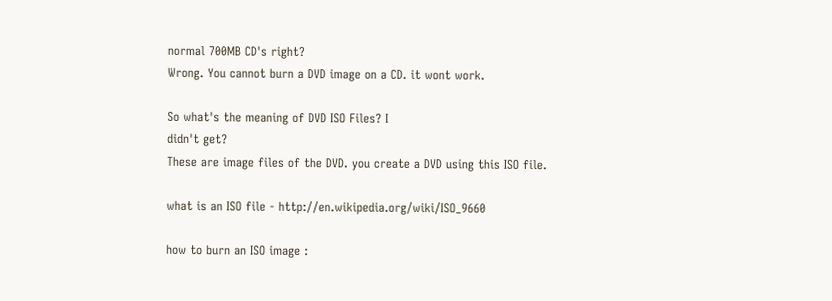normal 700MB CD's right?
Wrong. You cannot burn a DVD image on a CD. it wont work.

So what's the meaning of DVD ISO Files? I
didn't get?
These are image files of the DVD. you create a DVD using this ISO file.

what is an ISO file - http://en.wikipedia.org/wiki/ISO_9660

how to burn an ISO image :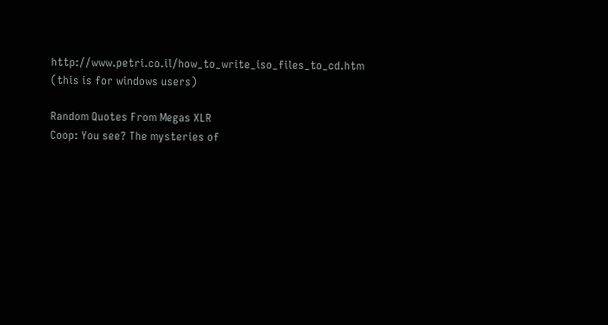http://www.petri.co.il/how_to_write_iso_files_to_cd.htm (this is for windows users)

Random Quotes From Megas XLR
Coop: You see? The mysteries of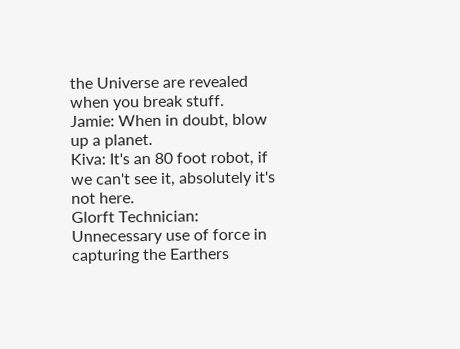the Universe are revealed when you break stuff.
Jamie: When in doubt, blow up a planet.
Kiva: It's an 80 foot robot, if we can't see it, absolutely it's not here.
Glorft Technician: Unnecessary use of force in capturing the Earthers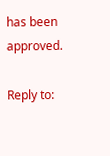has been approved.

Reply to: